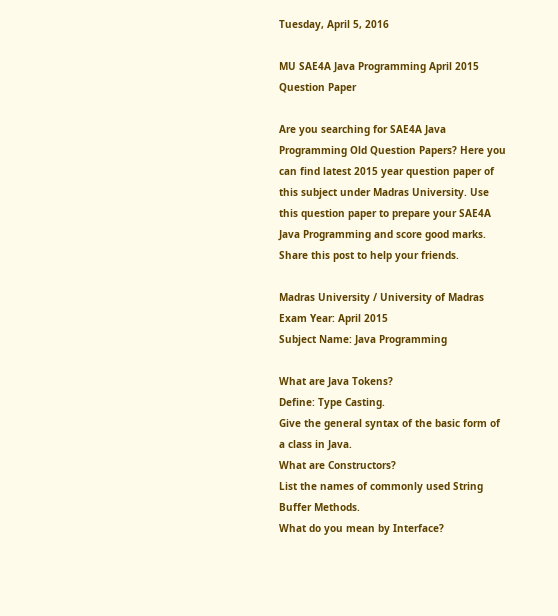Tuesday, April 5, 2016

MU SAE4A Java Programming April 2015 Question Paper

Are you searching for SAE4A Java Programming Old Question Papers? Here you can find latest 2015 year question paper of this subject under Madras University. Use this question paper to prepare your SAE4A Java Programming and score good marks. Share this post to help your friends.

Madras University / University of Madras
Exam Year: April 2015
Subject Name: Java Programming

What are Java Tokens?
Define: Type Casting.
Give the general syntax of the basic form of a class in Java.
What are Constructors?
List the names of commonly used String Buffer Methods.
What do you mean by Interface?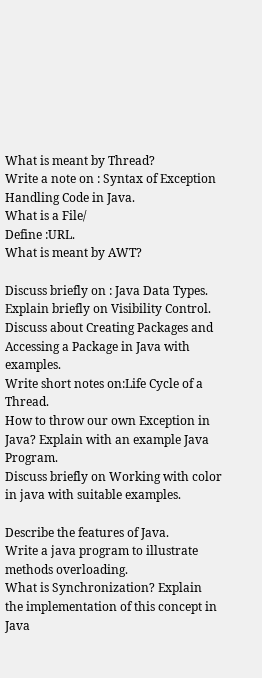What is meant by Thread?
Write a note on : Syntax of Exception Handling Code in Java.
What is a File/
Define :URL.
What is meant by AWT?

Discuss briefly on : Java Data Types.
Explain briefly on Visibility Control.
Discuss about Creating Packages and Accessing a Package in Java with examples.
Write short notes on:Life Cycle of a Thread.
How to throw our own Exception in Java? Explain with an example Java Program.
Discuss briefly on Working with color in java with suitable examples.

Describe the features of Java.
Write a java program to illustrate methods overloading.
What is Synchronization? Explain the implementation of this concept in Java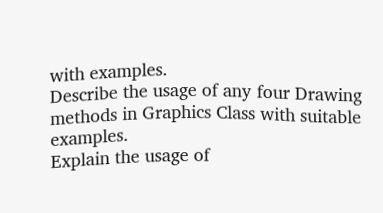with examples.
Describe the usage of any four Drawing methods in Graphics Class with suitable examples.
Explain the usage of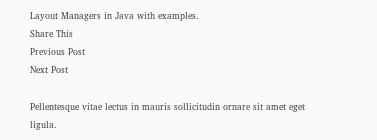Layout Managers in Java with examples.
Share This
Previous Post
Next Post

Pellentesque vitae lectus in mauris sollicitudin ornare sit amet eget ligula.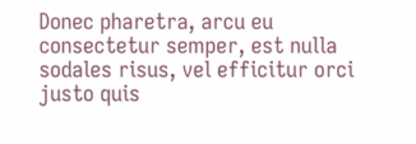Donec pharetra, arcu eu consectetur semper, est nulla sodales risus, vel efficitur orci justo quis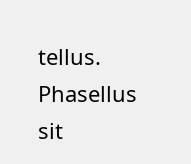tellus. Phasellus sit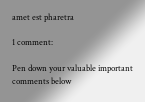amet est pharetra

1 comment:

Pen down your valuable important comments below